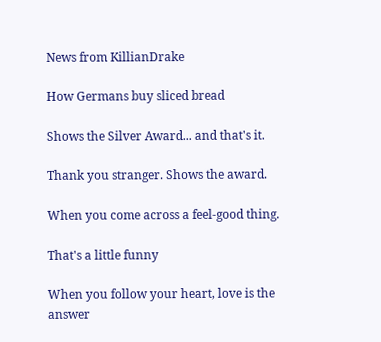News from KillianDrake

How Germans buy sliced bread

Shows the Silver Award... and that's it.

Thank you stranger. Shows the award.

When you come across a feel-good thing.

That's a little funny

When you follow your heart, love is the answer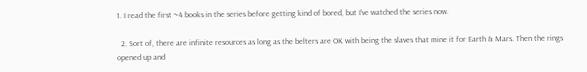1. I read the first ~4 books in the series before getting kind of bored, but I've watched the series now.

  2. Sort of, there are infinite resources as long as the belters are OK with being the slaves that mine it for Earth & Mars. Then the rings opened up and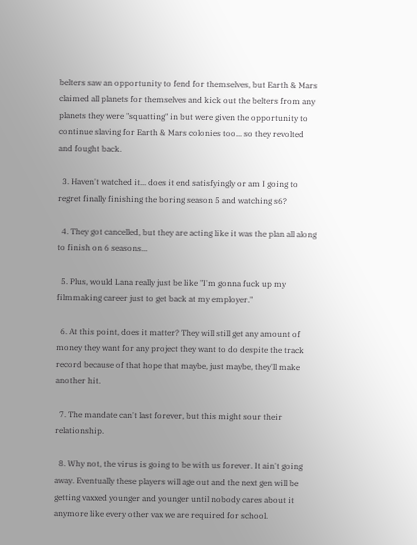belters saw an opportunity to fend for themselves, but Earth & Mars claimed all planets for themselves and kick out the belters from any planets they were "squatting" in but were given the opportunity to continue slaving for Earth & Mars colonies too... so they revolted and fought back.

  3. Haven't watched it... does it end satisfyingly or am I going to regret finally finishing the boring season 5 and watching s6?

  4. They got cancelled, but they are acting like it was the plan all along to finish on 6 seasons...

  5. Plus, would Lana really just be like "I'm gonna fuck up my filmmaking career just to get back at my employer."

  6. At this point, does it matter? They will still get any amount of money they want for any project they want to do despite the track record because of that hope that maybe, just maybe, they'll make another hit.

  7. The mandate can't last forever, but this might sour their relationship.

  8. Why not, the virus is going to be with us forever. It ain't going away. Eventually these players will age out and the next gen will be getting vaxxed younger and younger until nobody cares about it anymore like every other vax we are required for school.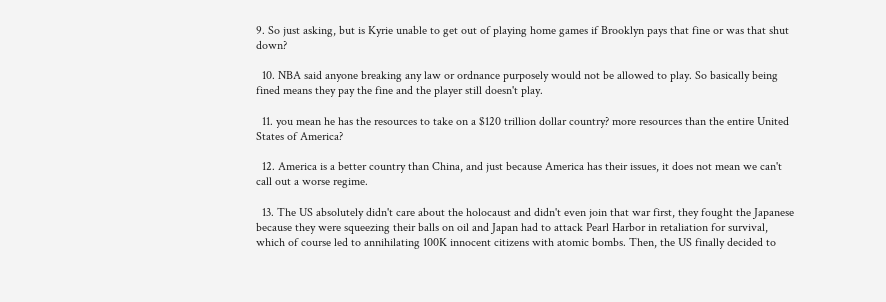9. So just asking, but is Kyrie unable to get out of playing home games if Brooklyn pays that fine or was that shut down?

  10. NBA said anyone breaking any law or ordnance purposely would not be allowed to play. So basically being fined means they pay the fine and the player still doesn't play.

  11. you mean he has the resources to take on a $120 trillion dollar country? more resources than the entire United States of America?

  12. America is a better country than China, and just because America has their issues, it does not mean we can't call out a worse regime.

  13. The US absolutely didn't care about the holocaust and didn't even join that war first, they fought the Japanese because they were squeezing their balls on oil and Japan had to attack Pearl Harbor in retaliation for survival, which of course led to annihilating 100K innocent citizens with atomic bombs. Then, the US finally decided to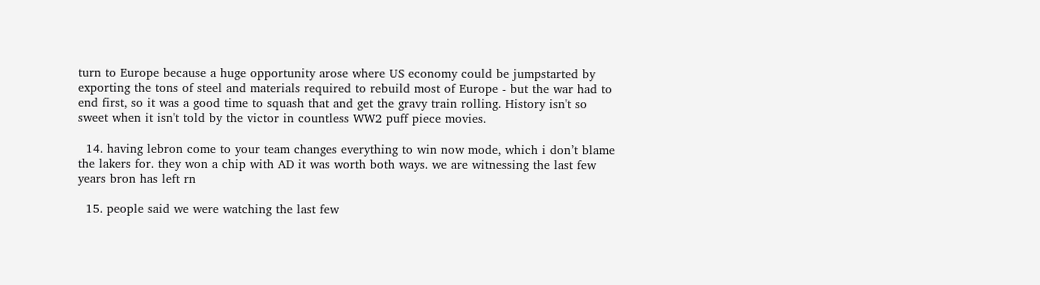turn to Europe because a huge opportunity arose where US economy could be jumpstarted by exporting the tons of steel and materials required to rebuild most of Europe - but the war had to end first, so it was a good time to squash that and get the gravy train rolling. History isn't so sweet when it isn't told by the victor in countless WW2 puff piece movies.

  14. having lebron come to your team changes everything to win now mode, which i don’t blame the lakers for. they won a chip with AD it was worth both ways. we are witnessing the last few years bron has left rn

  15. people said we were watching the last few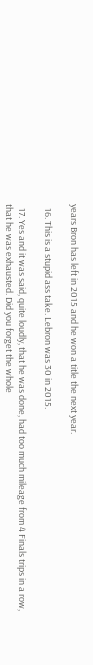years Bron has left in 2015 and he won a title the next year.

  16. This is a stupid ass take. Lebron was 30 in 2015.

  17. Yes and it was said, quite loudly, that he was done, had too much mileage from 4 Finals trips in a row, that he was exhausted. Did you forget the whole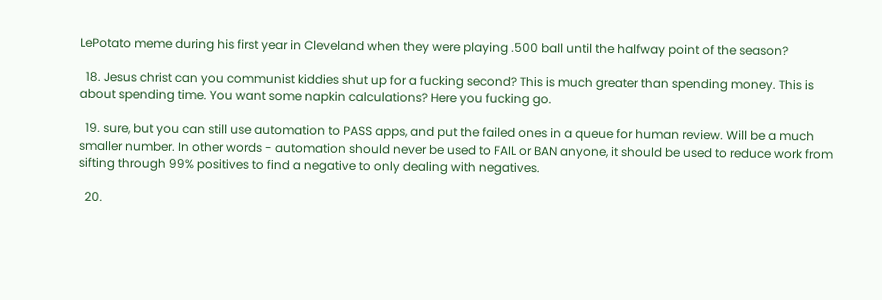LePotato meme during his first year in Cleveland when they were playing .500 ball until the halfway point of the season?

  18. Jesus christ can you communist kiddies shut up for a fucking second? This is much greater than spending money. This is about spending time. You want some napkin calculations? Here you fucking go.

  19. sure, but you can still use automation to PASS apps, and put the failed ones in a queue for human review. Will be a much smaller number. In other words - automation should never be used to FAIL or BAN anyone, it should be used to reduce work from sifting through 99% positives to find a negative to only dealing with negatives.

  20.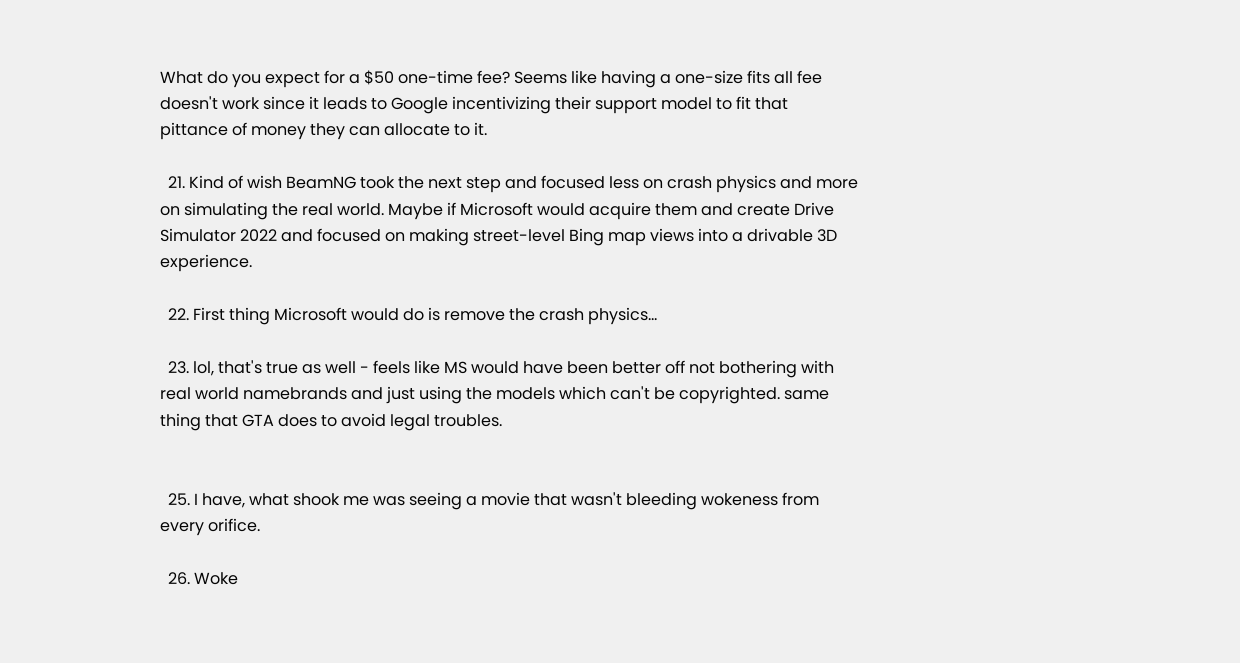What do you expect for a $50 one-time fee? Seems like having a one-size fits all fee doesn't work since it leads to Google incentivizing their support model to fit that pittance of money they can allocate to it.

  21. Kind of wish BeamNG took the next step and focused less on crash physics and more on simulating the real world. Maybe if Microsoft would acquire them and create Drive Simulator 2022 and focused on making street-level Bing map views into a drivable 3D experience.

  22. First thing Microsoft would do is remove the crash physics...

  23. lol, that's true as well - feels like MS would have been better off not bothering with real world namebrands and just using the models which can't be copyrighted. same thing that GTA does to avoid legal troubles.


  25. I have, what shook me was seeing a movie that wasn't bleeding wokeness from every orifice.

  26. Woke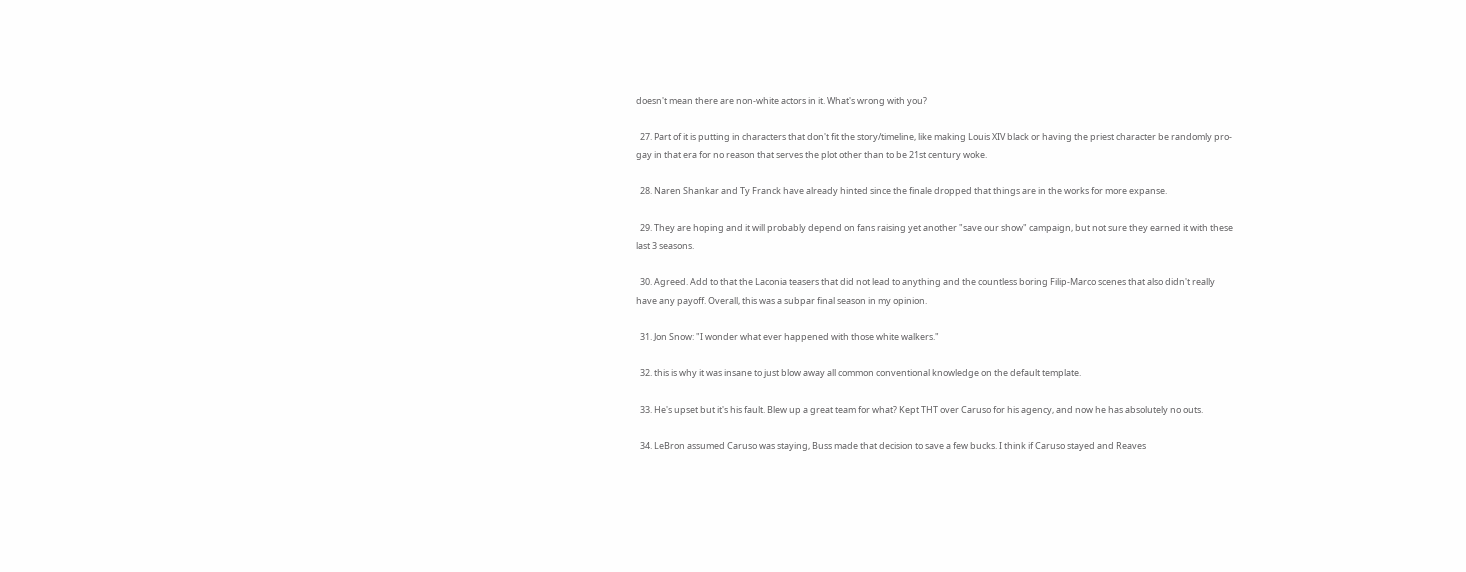doesn't mean there are non-white actors in it. What's wrong with you?

  27. Part of it is putting in characters that don't fit the story/timeline, like making Louis XIV black or having the priest character be randomly pro-gay in that era for no reason that serves the plot other than to be 21st century woke.

  28. Naren Shankar and Ty Franck have already hinted since the finale dropped that things are in the works for more expanse.

  29. They are hoping and it will probably depend on fans raising yet another "save our show" campaign, but not sure they earned it with these last 3 seasons.

  30. Agreed. Add to that the Laconia teasers that did not lead to anything and the countless boring Filip-Marco scenes that also didn't really have any payoff. Overall, this was a subpar final season in my opinion.

  31. Jon Snow: "I wonder what ever happened with those white walkers."

  32. this is why it was insane to just blow away all common conventional knowledge on the default template.

  33. He's upset but it's his fault. Blew up a great team for what? Kept THT over Caruso for his agency, and now he has absolutely no outs.

  34. LeBron assumed Caruso was staying, Buss made that decision to save a few bucks. I think if Caruso stayed and Reaves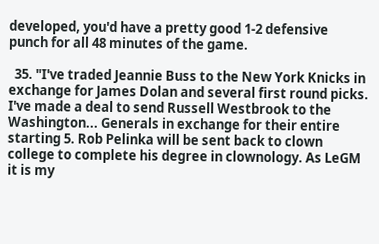developed, you'd have a pretty good 1-2 defensive punch for all 48 minutes of the game.

  35. "I've traded Jeannie Buss to the New York Knicks in exchange for James Dolan and several first round picks. I've made a deal to send Russell Westbrook to the Washington... Generals in exchange for their entire starting 5. Rob Pelinka will be sent back to clown college to complete his degree in clownology. As LeGM it is my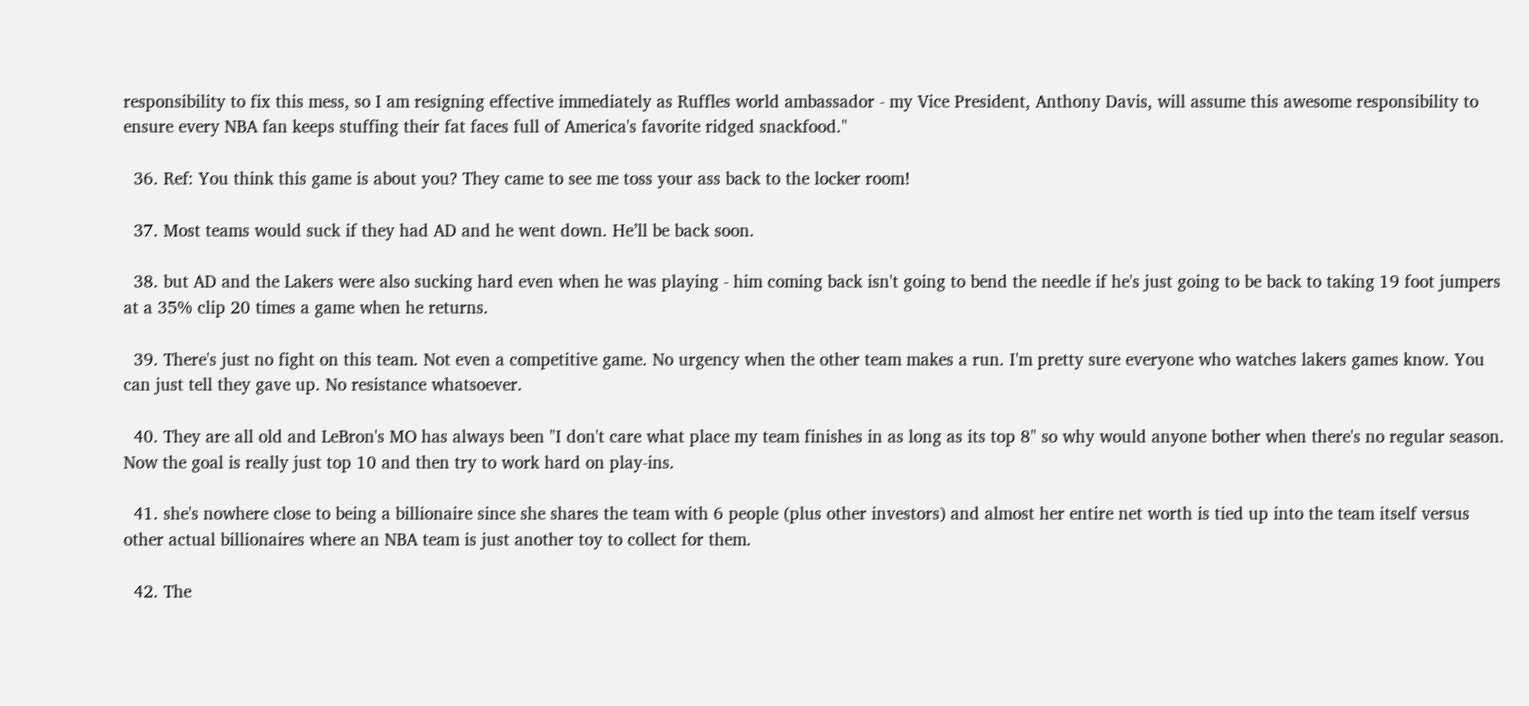responsibility to fix this mess, so I am resigning effective immediately as Ruffles world ambassador - my Vice President, Anthony Davis, will assume this awesome responsibility to ensure every NBA fan keeps stuffing their fat faces full of America's favorite ridged snackfood."

  36. Ref: You think this game is about you? They came to see me toss your ass back to the locker room!

  37. Most teams would suck if they had AD and he went down. He’ll be back soon.

  38. but AD and the Lakers were also sucking hard even when he was playing - him coming back isn't going to bend the needle if he's just going to be back to taking 19 foot jumpers at a 35% clip 20 times a game when he returns.

  39. There's just no fight on this team. Not even a competitive game. No urgency when the other team makes a run. I'm pretty sure everyone who watches lakers games know. You can just tell they gave up. No resistance whatsoever.

  40. They are all old and LeBron's MO has always been "I don't care what place my team finishes in as long as its top 8" so why would anyone bother when there's no regular season. Now the goal is really just top 10 and then try to work hard on play-ins.

  41. she's nowhere close to being a billionaire since she shares the team with 6 people (plus other investors) and almost her entire net worth is tied up into the team itself versus other actual billionaires where an NBA team is just another toy to collect for them.

  42. The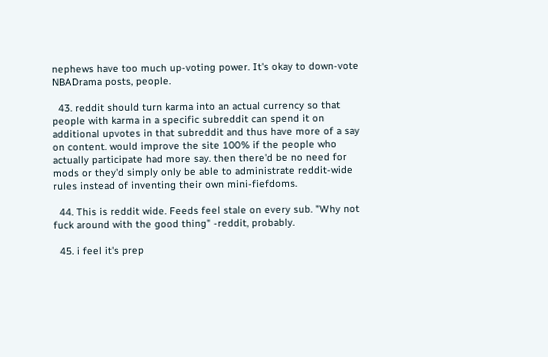nephews have too much up-voting power. It's okay to down-vote NBADrama posts, people.

  43. reddit should turn karma into an actual currency so that people with karma in a specific subreddit can spend it on additional upvotes in that subreddit and thus have more of a say on content. would improve the site 100% if the people who actually participate had more say. then there'd be no need for mods or they'd simply only be able to administrate reddit-wide rules instead of inventing their own mini-fiefdoms.

  44. This is reddit wide. Feeds feel stale on every sub. "Why not fuck around with the good thing" -reddit, probably.

  45. i feel it's prep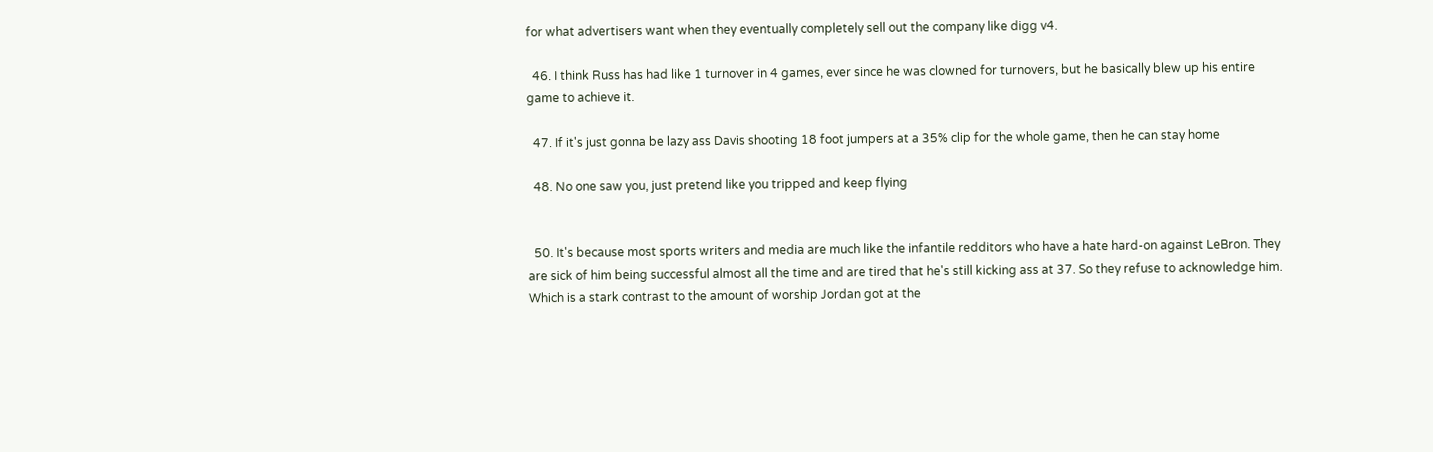for what advertisers want when they eventually completely sell out the company like digg v4.

  46. I think Russ has had like 1 turnover in 4 games, ever since he was clowned for turnovers, but he basically blew up his entire game to achieve it.

  47. If it's just gonna be lazy ass Davis shooting 18 foot jumpers at a 35% clip for the whole game, then he can stay home

  48. No one saw you, just pretend like you tripped and keep flying


  50. It's because most sports writers and media are much like the infantile redditors who have a hate hard-on against LeBron. They are sick of him being successful almost all the time and are tired that he's still kicking ass at 37. So they refuse to acknowledge him. Which is a stark contrast to the amount of worship Jordan got at the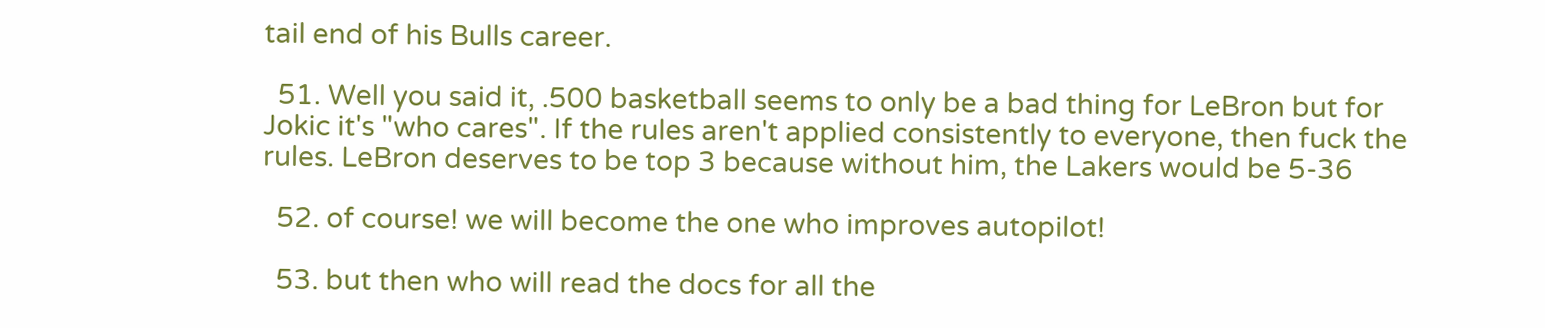tail end of his Bulls career.

  51. Well you said it, .500 basketball seems to only be a bad thing for LeBron but for Jokic it's "who cares". If the rules aren't applied consistently to everyone, then fuck the rules. LeBron deserves to be top 3 because without him, the Lakers would be 5-36

  52. of course! we will become the one who improves autopilot!

  53. but then who will read the docs for all the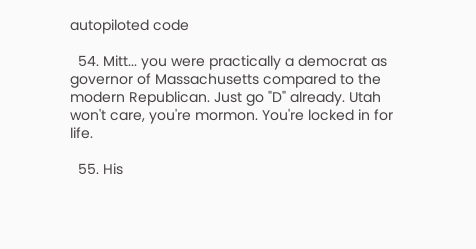autopiloted code

  54. Mitt... you were practically a democrat as governor of Massachusetts compared to the modern Republican. Just go "D" already. Utah won't care, you're mormon. You're locked in for life.

  55. His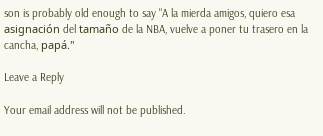son is probably old enough to say "A la mierda amigos, quiero esa asignación del tamaño de la NBA, vuelve a poner tu trasero en la cancha, papá."

Leave a Reply

Your email address will not be published.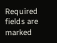Required fields are marked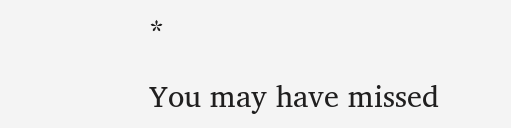*

You may have missed